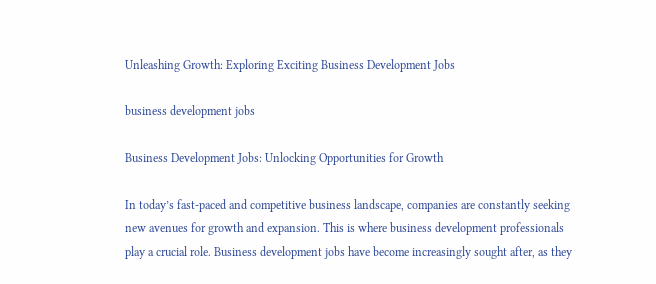Unleashing Growth: Exploring Exciting Business Development Jobs

business development jobs

Business Development Jobs: Unlocking Opportunities for Growth

In today’s fast-paced and competitive business landscape, companies are constantly seeking new avenues for growth and expansion. This is where business development professionals play a crucial role. Business development jobs have become increasingly sought after, as they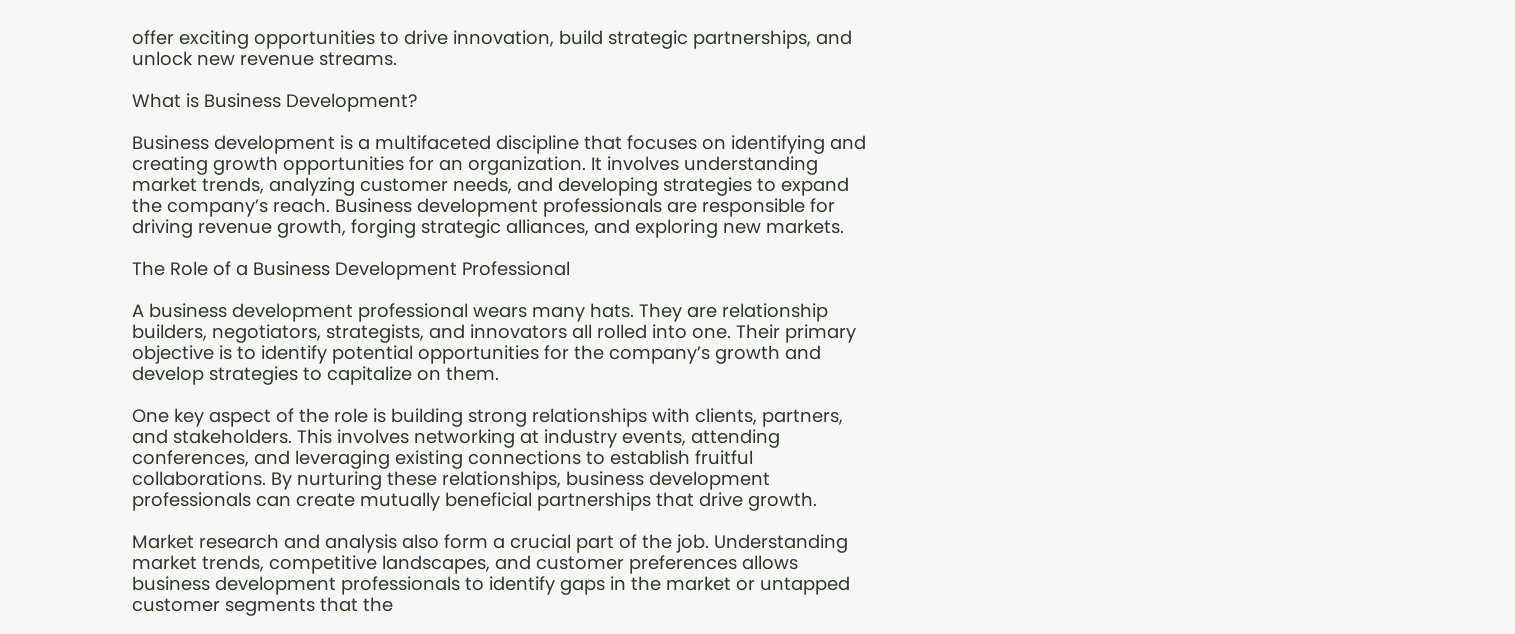offer exciting opportunities to drive innovation, build strategic partnerships, and unlock new revenue streams.

What is Business Development?

Business development is a multifaceted discipline that focuses on identifying and creating growth opportunities for an organization. It involves understanding market trends, analyzing customer needs, and developing strategies to expand the company’s reach. Business development professionals are responsible for driving revenue growth, forging strategic alliances, and exploring new markets.

The Role of a Business Development Professional

A business development professional wears many hats. They are relationship builders, negotiators, strategists, and innovators all rolled into one. Their primary objective is to identify potential opportunities for the company’s growth and develop strategies to capitalize on them.

One key aspect of the role is building strong relationships with clients, partners, and stakeholders. This involves networking at industry events, attending conferences, and leveraging existing connections to establish fruitful collaborations. By nurturing these relationships, business development professionals can create mutually beneficial partnerships that drive growth.

Market research and analysis also form a crucial part of the job. Understanding market trends, competitive landscapes, and customer preferences allows business development professionals to identify gaps in the market or untapped customer segments that the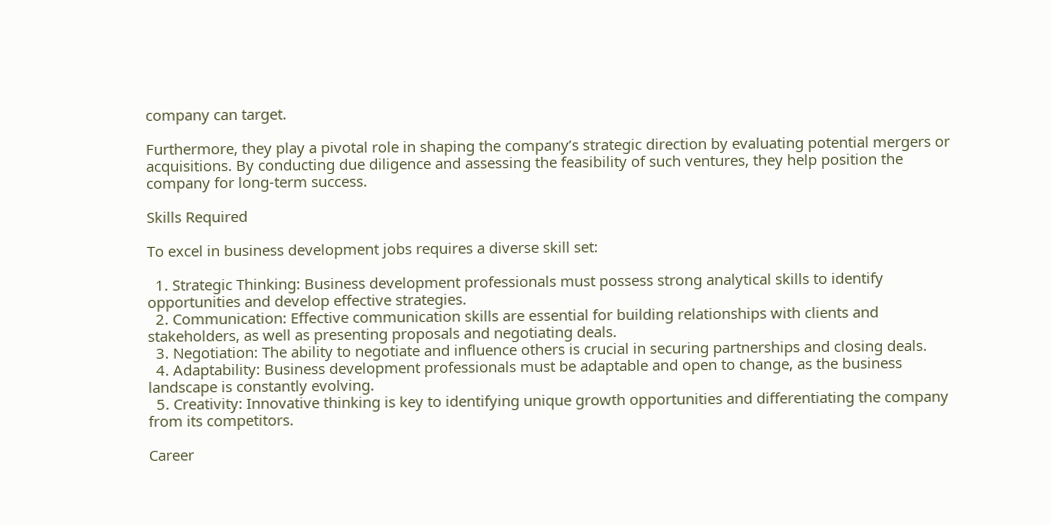company can target.

Furthermore, they play a pivotal role in shaping the company’s strategic direction by evaluating potential mergers or acquisitions. By conducting due diligence and assessing the feasibility of such ventures, they help position the company for long-term success.

Skills Required

To excel in business development jobs requires a diverse skill set:

  1. Strategic Thinking: Business development professionals must possess strong analytical skills to identify opportunities and develop effective strategies.
  2. Communication: Effective communication skills are essential for building relationships with clients and stakeholders, as well as presenting proposals and negotiating deals.
  3. Negotiation: The ability to negotiate and influence others is crucial in securing partnerships and closing deals.
  4. Adaptability: Business development professionals must be adaptable and open to change, as the business landscape is constantly evolving.
  5. Creativity: Innovative thinking is key to identifying unique growth opportunities and differentiating the company from its competitors.

Career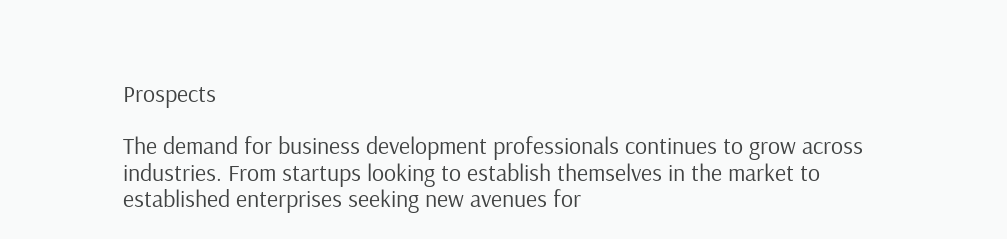Prospects

The demand for business development professionals continues to grow across industries. From startups looking to establish themselves in the market to established enterprises seeking new avenues for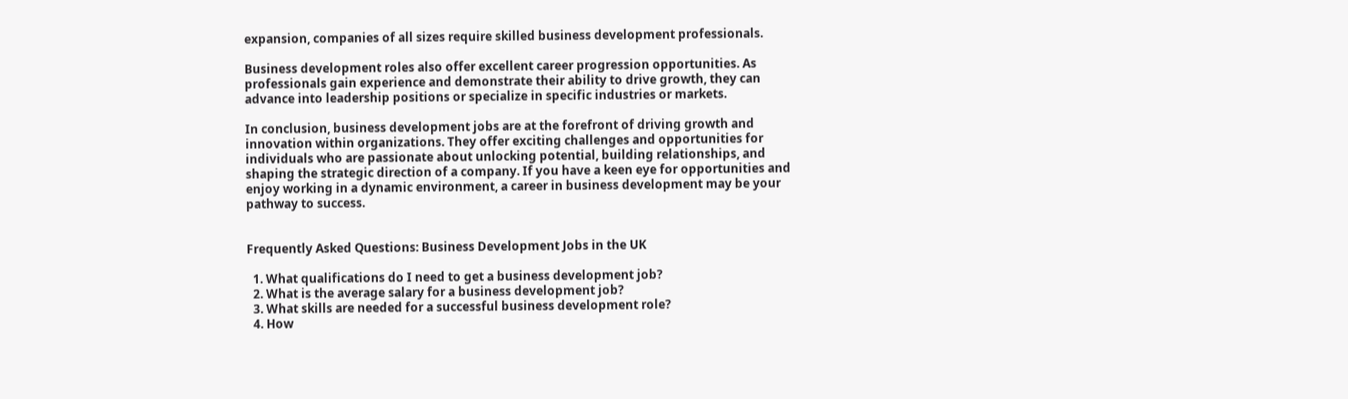expansion, companies of all sizes require skilled business development professionals.

Business development roles also offer excellent career progression opportunities. As professionals gain experience and demonstrate their ability to drive growth, they can advance into leadership positions or specialize in specific industries or markets.

In conclusion, business development jobs are at the forefront of driving growth and innovation within organizations. They offer exciting challenges and opportunities for individuals who are passionate about unlocking potential, building relationships, and shaping the strategic direction of a company. If you have a keen eye for opportunities and enjoy working in a dynamic environment, a career in business development may be your pathway to success.


Frequently Asked Questions: Business Development Jobs in the UK

  1. What qualifications do I need to get a business development job?
  2. What is the average salary for a business development job?
  3. What skills are needed for a successful business development role?
  4. How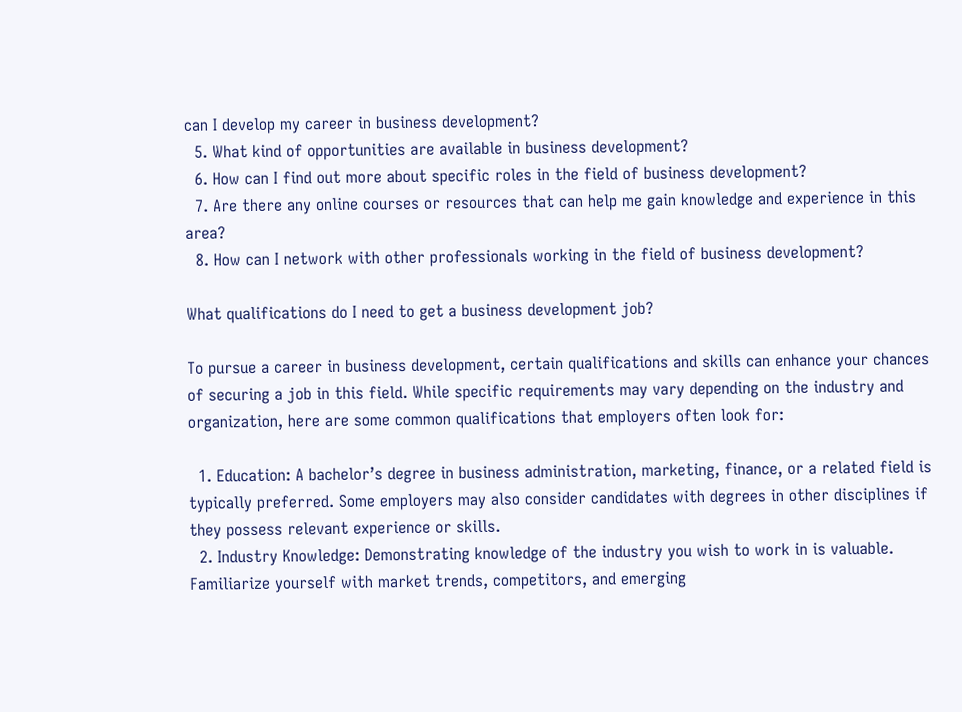can I develop my career in business development?
  5. What kind of opportunities are available in business development?
  6. How can I find out more about specific roles in the field of business development?
  7. Are there any online courses or resources that can help me gain knowledge and experience in this area?
  8. How can I network with other professionals working in the field of business development?

What qualifications do I need to get a business development job?

To pursue a career in business development, certain qualifications and skills can enhance your chances of securing a job in this field. While specific requirements may vary depending on the industry and organization, here are some common qualifications that employers often look for:

  1. Education: A bachelor’s degree in business administration, marketing, finance, or a related field is typically preferred. Some employers may also consider candidates with degrees in other disciplines if they possess relevant experience or skills.
  2. Industry Knowledge: Demonstrating knowledge of the industry you wish to work in is valuable. Familiarize yourself with market trends, competitors, and emerging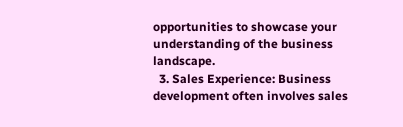opportunities to showcase your understanding of the business landscape.
  3. Sales Experience: Business development often involves sales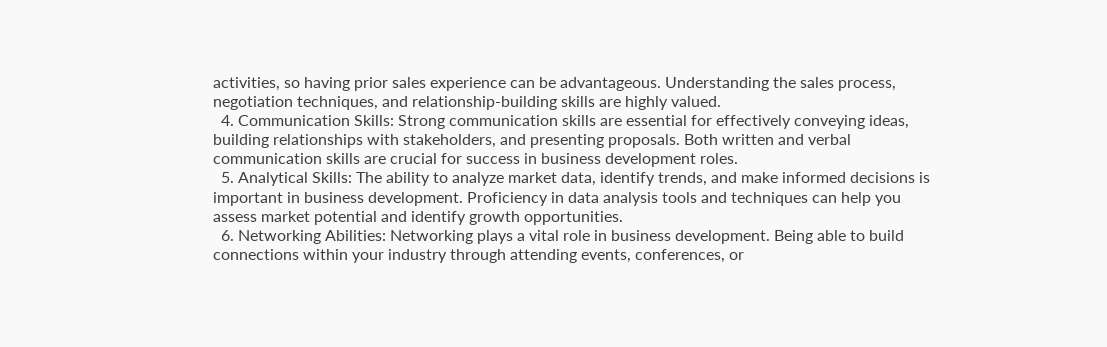activities, so having prior sales experience can be advantageous. Understanding the sales process, negotiation techniques, and relationship-building skills are highly valued.
  4. Communication Skills: Strong communication skills are essential for effectively conveying ideas, building relationships with stakeholders, and presenting proposals. Both written and verbal communication skills are crucial for success in business development roles.
  5. Analytical Skills: The ability to analyze market data, identify trends, and make informed decisions is important in business development. Proficiency in data analysis tools and techniques can help you assess market potential and identify growth opportunities.
  6. Networking Abilities: Networking plays a vital role in business development. Being able to build connections within your industry through attending events, conferences, or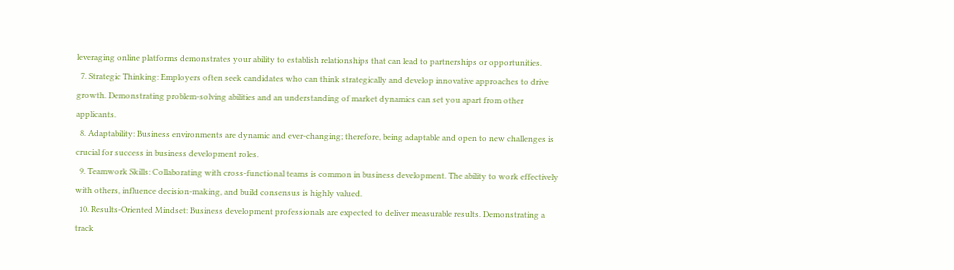leveraging online platforms demonstrates your ability to establish relationships that can lead to partnerships or opportunities.
  7. Strategic Thinking: Employers often seek candidates who can think strategically and develop innovative approaches to drive growth. Demonstrating problem-solving abilities and an understanding of market dynamics can set you apart from other applicants.
  8. Adaptability: Business environments are dynamic and ever-changing; therefore, being adaptable and open to new challenges is crucial for success in business development roles.
  9. Teamwork Skills: Collaborating with cross-functional teams is common in business development. The ability to work effectively with others, influence decision-making, and build consensus is highly valued.
  10. Results-Oriented Mindset: Business development professionals are expected to deliver measurable results. Demonstrating a track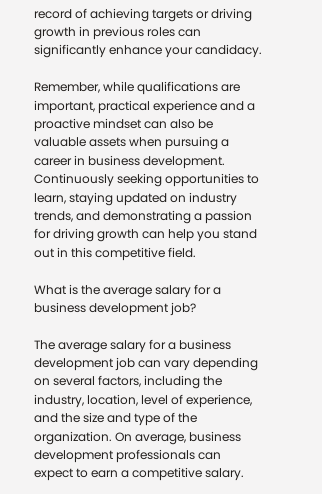record of achieving targets or driving growth in previous roles can significantly enhance your candidacy.

Remember, while qualifications are important, practical experience and a proactive mindset can also be valuable assets when pursuing a career in business development. Continuously seeking opportunities to learn, staying updated on industry trends, and demonstrating a passion for driving growth can help you stand out in this competitive field.

What is the average salary for a business development job?

The average salary for a business development job can vary depending on several factors, including the industry, location, level of experience, and the size and type of the organization. On average, business development professionals can expect to earn a competitive salary.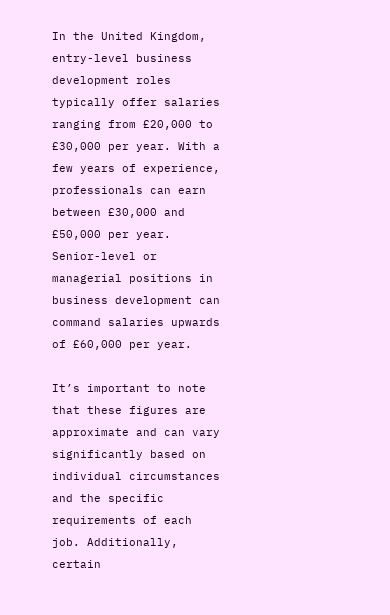In the United Kingdom, entry-level business development roles typically offer salaries ranging from £20,000 to £30,000 per year. With a few years of experience, professionals can earn between £30,000 and £50,000 per year. Senior-level or managerial positions in business development can command salaries upwards of £60,000 per year.

It’s important to note that these figures are approximate and can vary significantly based on individual circumstances and the specific requirements of each job. Additionally, certain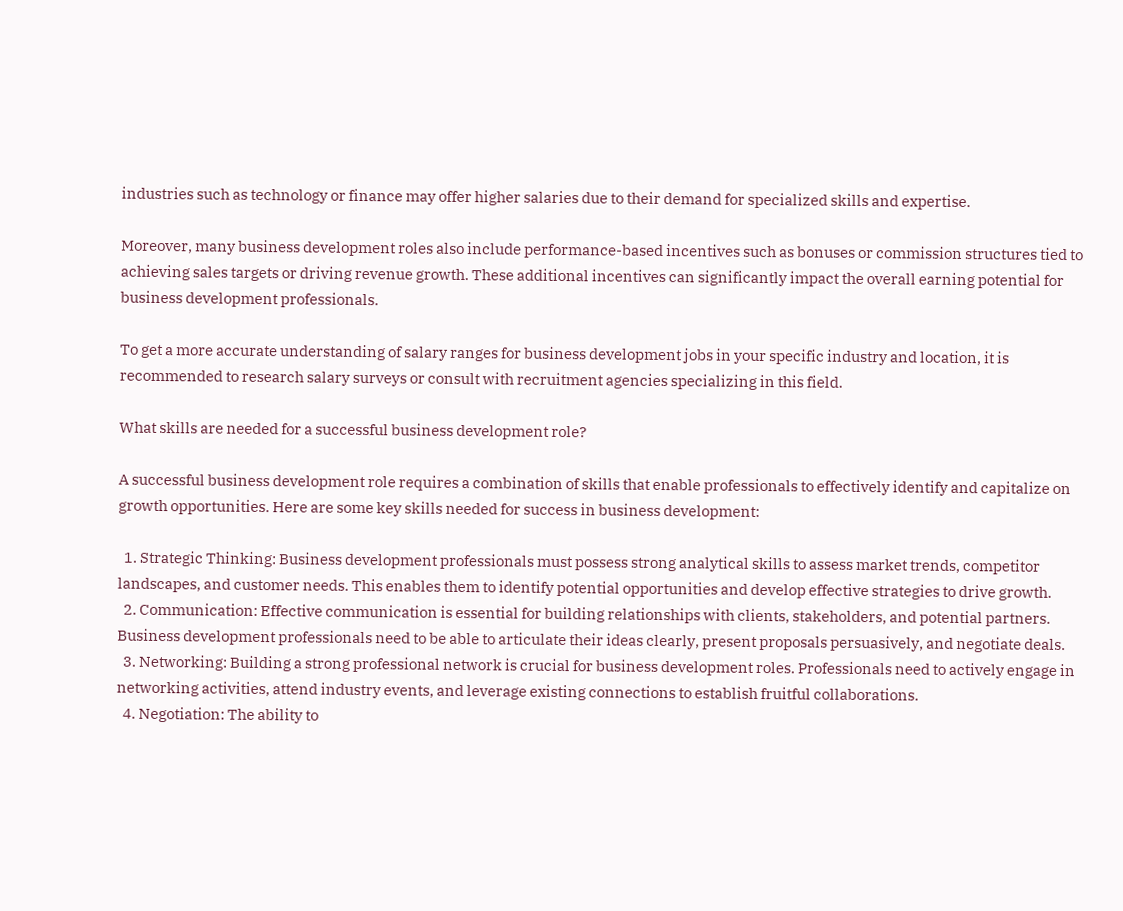industries such as technology or finance may offer higher salaries due to their demand for specialized skills and expertise.

Moreover, many business development roles also include performance-based incentives such as bonuses or commission structures tied to achieving sales targets or driving revenue growth. These additional incentives can significantly impact the overall earning potential for business development professionals.

To get a more accurate understanding of salary ranges for business development jobs in your specific industry and location, it is recommended to research salary surveys or consult with recruitment agencies specializing in this field.

What skills are needed for a successful business development role?

A successful business development role requires a combination of skills that enable professionals to effectively identify and capitalize on growth opportunities. Here are some key skills needed for success in business development:

  1. Strategic Thinking: Business development professionals must possess strong analytical skills to assess market trends, competitor landscapes, and customer needs. This enables them to identify potential opportunities and develop effective strategies to drive growth.
  2. Communication: Effective communication is essential for building relationships with clients, stakeholders, and potential partners. Business development professionals need to be able to articulate their ideas clearly, present proposals persuasively, and negotiate deals.
  3. Networking: Building a strong professional network is crucial for business development roles. Professionals need to actively engage in networking activities, attend industry events, and leverage existing connections to establish fruitful collaborations.
  4. Negotiation: The ability to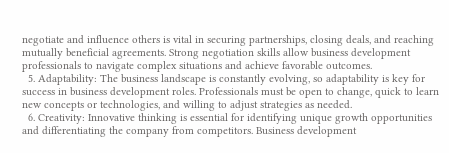negotiate and influence others is vital in securing partnerships, closing deals, and reaching mutually beneficial agreements. Strong negotiation skills allow business development professionals to navigate complex situations and achieve favorable outcomes.
  5. Adaptability: The business landscape is constantly evolving, so adaptability is key for success in business development roles. Professionals must be open to change, quick to learn new concepts or technologies, and willing to adjust strategies as needed.
  6. Creativity: Innovative thinking is essential for identifying unique growth opportunities and differentiating the company from competitors. Business development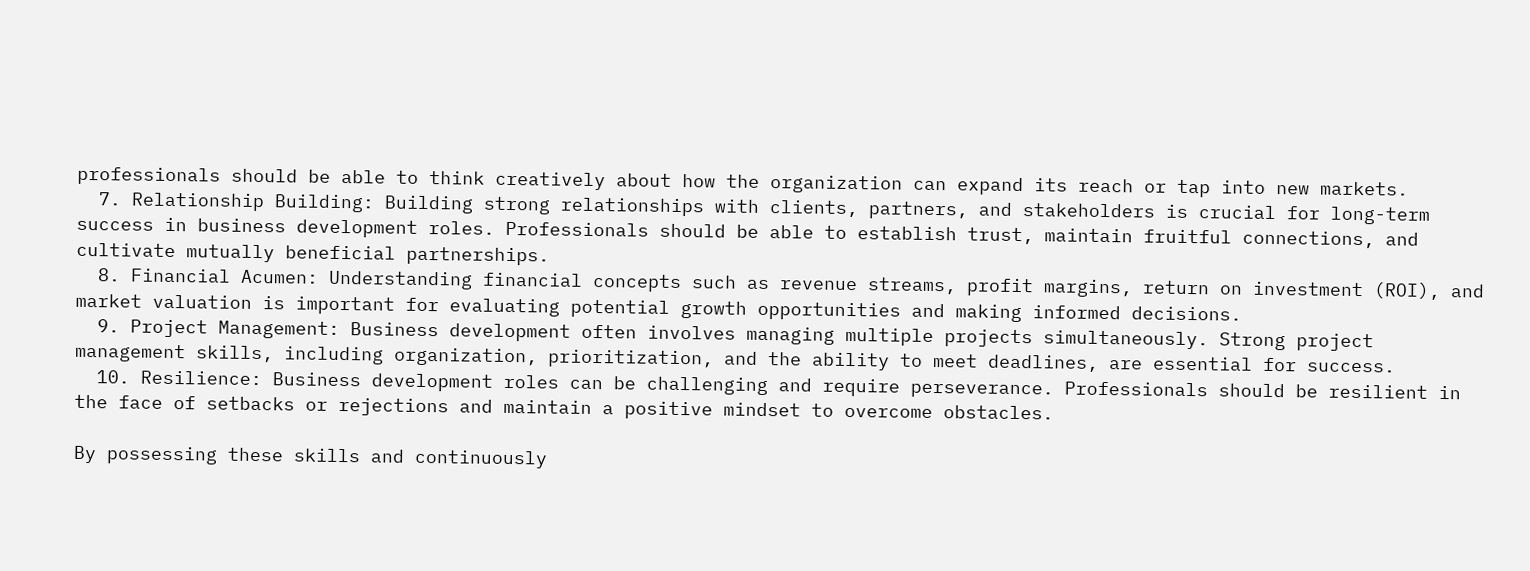professionals should be able to think creatively about how the organization can expand its reach or tap into new markets.
  7. Relationship Building: Building strong relationships with clients, partners, and stakeholders is crucial for long-term success in business development roles. Professionals should be able to establish trust, maintain fruitful connections, and cultivate mutually beneficial partnerships.
  8. Financial Acumen: Understanding financial concepts such as revenue streams, profit margins, return on investment (ROI), and market valuation is important for evaluating potential growth opportunities and making informed decisions.
  9. Project Management: Business development often involves managing multiple projects simultaneously. Strong project management skills, including organization, prioritization, and the ability to meet deadlines, are essential for success.
  10. Resilience: Business development roles can be challenging and require perseverance. Professionals should be resilient in the face of setbacks or rejections and maintain a positive mindset to overcome obstacles.

By possessing these skills and continuously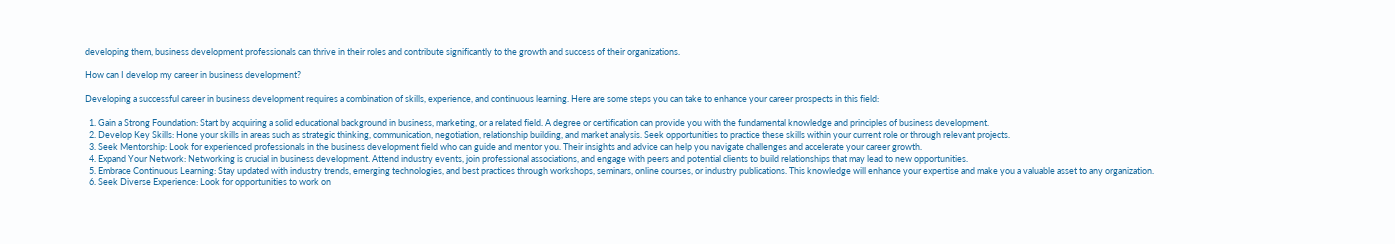developing them, business development professionals can thrive in their roles and contribute significantly to the growth and success of their organizations.

How can I develop my career in business development?

Developing a successful career in business development requires a combination of skills, experience, and continuous learning. Here are some steps you can take to enhance your career prospects in this field:

  1. Gain a Strong Foundation: Start by acquiring a solid educational background in business, marketing, or a related field. A degree or certification can provide you with the fundamental knowledge and principles of business development.
  2. Develop Key Skills: Hone your skills in areas such as strategic thinking, communication, negotiation, relationship building, and market analysis. Seek opportunities to practice these skills within your current role or through relevant projects.
  3. Seek Mentorship: Look for experienced professionals in the business development field who can guide and mentor you. Their insights and advice can help you navigate challenges and accelerate your career growth.
  4. Expand Your Network: Networking is crucial in business development. Attend industry events, join professional associations, and engage with peers and potential clients to build relationships that may lead to new opportunities.
  5. Embrace Continuous Learning: Stay updated with industry trends, emerging technologies, and best practices through workshops, seminars, online courses, or industry publications. This knowledge will enhance your expertise and make you a valuable asset to any organization.
  6. Seek Diverse Experience: Look for opportunities to work on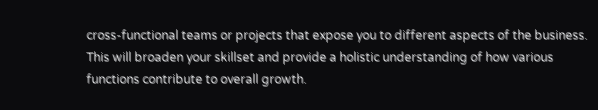cross-functional teams or projects that expose you to different aspects of the business. This will broaden your skillset and provide a holistic understanding of how various functions contribute to overall growth.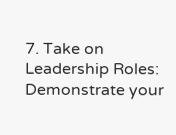7. Take on Leadership Roles: Demonstrate your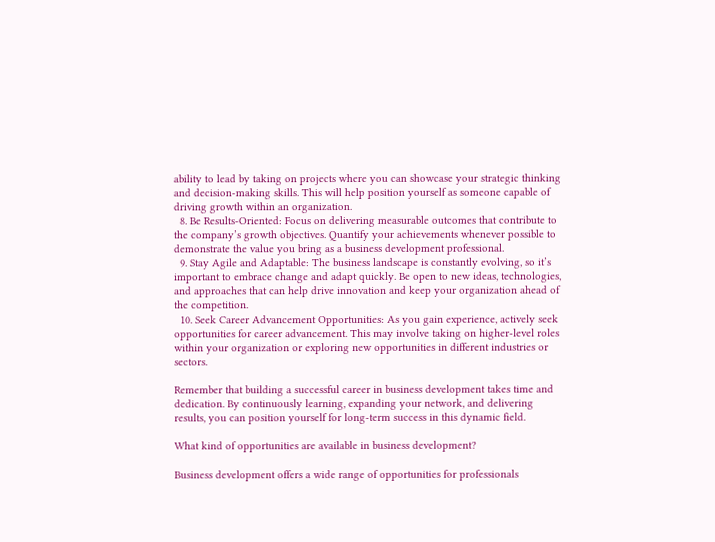ability to lead by taking on projects where you can showcase your strategic thinking and decision-making skills. This will help position yourself as someone capable of driving growth within an organization.
  8. Be Results-Oriented: Focus on delivering measurable outcomes that contribute to the company’s growth objectives. Quantify your achievements whenever possible to demonstrate the value you bring as a business development professional.
  9. Stay Agile and Adaptable: The business landscape is constantly evolving, so it’s important to embrace change and adapt quickly. Be open to new ideas, technologies, and approaches that can help drive innovation and keep your organization ahead of the competition.
  10. Seek Career Advancement Opportunities: As you gain experience, actively seek opportunities for career advancement. This may involve taking on higher-level roles within your organization or exploring new opportunities in different industries or sectors.

Remember that building a successful career in business development takes time and dedication. By continuously learning, expanding your network, and delivering results, you can position yourself for long-term success in this dynamic field.

What kind of opportunities are available in business development?

Business development offers a wide range of opportunities for professionals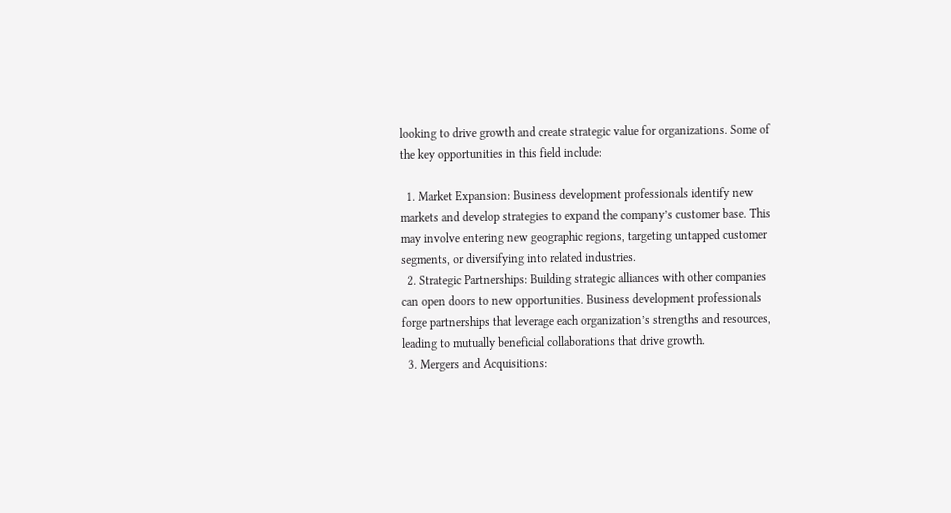looking to drive growth and create strategic value for organizations. Some of the key opportunities in this field include:

  1. Market Expansion: Business development professionals identify new markets and develop strategies to expand the company’s customer base. This may involve entering new geographic regions, targeting untapped customer segments, or diversifying into related industries.
  2. Strategic Partnerships: Building strategic alliances with other companies can open doors to new opportunities. Business development professionals forge partnerships that leverage each organization’s strengths and resources, leading to mutually beneficial collaborations that drive growth.
  3. Mergers and Acquisitions: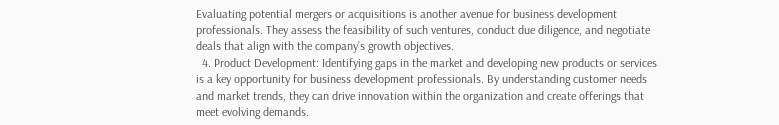Evaluating potential mergers or acquisitions is another avenue for business development professionals. They assess the feasibility of such ventures, conduct due diligence, and negotiate deals that align with the company’s growth objectives.
  4. Product Development: Identifying gaps in the market and developing new products or services is a key opportunity for business development professionals. By understanding customer needs and market trends, they can drive innovation within the organization and create offerings that meet evolving demands.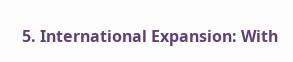5. International Expansion: With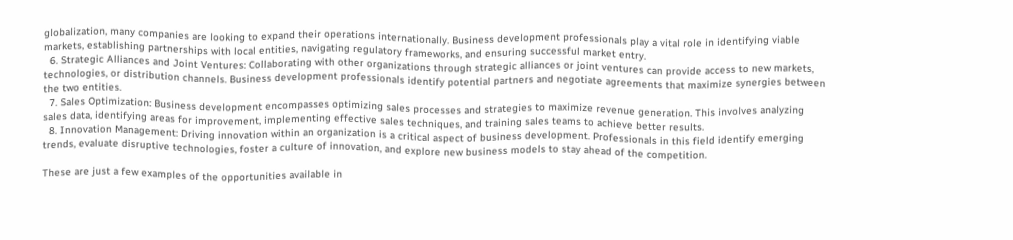globalization, many companies are looking to expand their operations internationally. Business development professionals play a vital role in identifying viable markets, establishing partnerships with local entities, navigating regulatory frameworks, and ensuring successful market entry.
  6. Strategic Alliances and Joint Ventures: Collaborating with other organizations through strategic alliances or joint ventures can provide access to new markets, technologies, or distribution channels. Business development professionals identify potential partners and negotiate agreements that maximize synergies between the two entities.
  7. Sales Optimization: Business development encompasses optimizing sales processes and strategies to maximize revenue generation. This involves analyzing sales data, identifying areas for improvement, implementing effective sales techniques, and training sales teams to achieve better results.
  8. Innovation Management: Driving innovation within an organization is a critical aspect of business development. Professionals in this field identify emerging trends, evaluate disruptive technologies, foster a culture of innovation, and explore new business models to stay ahead of the competition.

These are just a few examples of the opportunities available in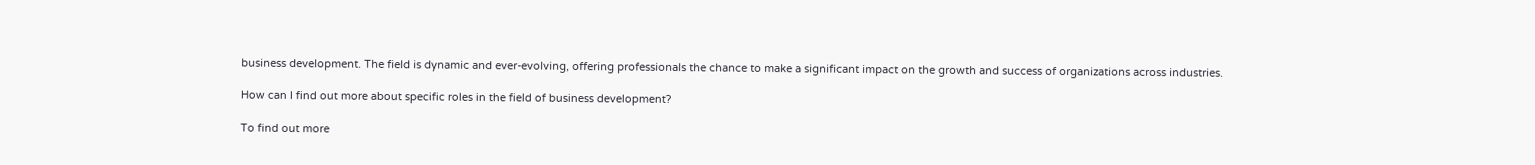business development. The field is dynamic and ever-evolving, offering professionals the chance to make a significant impact on the growth and success of organizations across industries.

How can I find out more about specific roles in the field of business development?

To find out more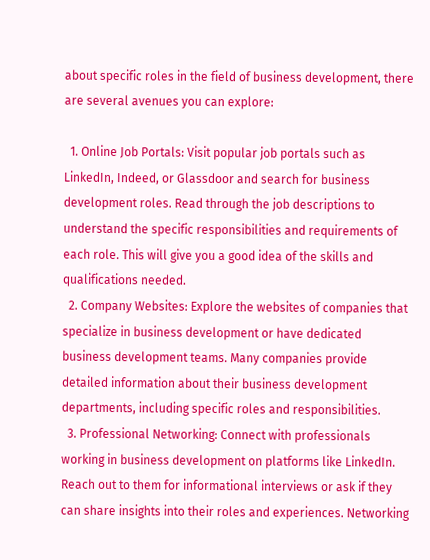about specific roles in the field of business development, there are several avenues you can explore:

  1. Online Job Portals: Visit popular job portals such as LinkedIn, Indeed, or Glassdoor and search for business development roles. Read through the job descriptions to understand the specific responsibilities and requirements of each role. This will give you a good idea of the skills and qualifications needed.
  2. Company Websites: Explore the websites of companies that specialize in business development or have dedicated business development teams. Many companies provide detailed information about their business development departments, including specific roles and responsibilities.
  3. Professional Networking: Connect with professionals working in business development on platforms like LinkedIn. Reach out to them for informational interviews or ask if they can share insights into their roles and experiences. Networking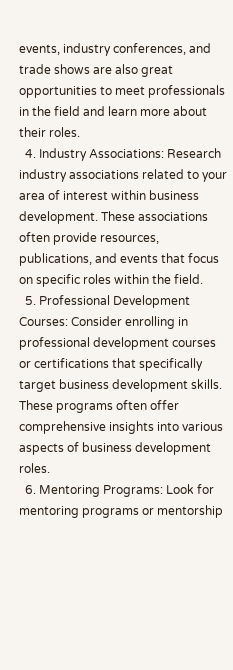events, industry conferences, and trade shows are also great opportunities to meet professionals in the field and learn more about their roles.
  4. Industry Associations: Research industry associations related to your area of interest within business development. These associations often provide resources, publications, and events that focus on specific roles within the field.
  5. Professional Development Courses: Consider enrolling in professional development courses or certifications that specifically target business development skills. These programs often offer comprehensive insights into various aspects of business development roles.
  6. Mentoring Programs: Look for mentoring programs or mentorship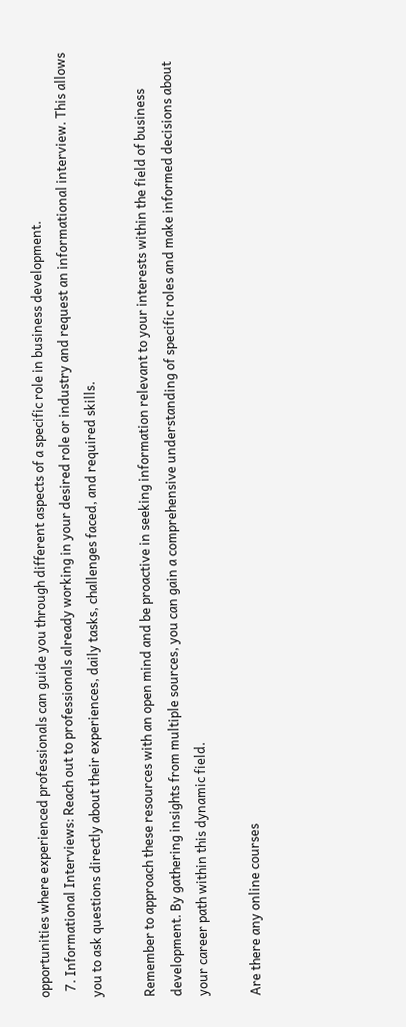opportunities where experienced professionals can guide you through different aspects of a specific role in business development.
  7. Informational Interviews: Reach out to professionals already working in your desired role or industry and request an informational interview. This allows you to ask questions directly about their experiences, daily tasks, challenges faced, and required skills.

Remember to approach these resources with an open mind and be proactive in seeking information relevant to your interests within the field of business development. By gathering insights from multiple sources, you can gain a comprehensive understanding of specific roles and make informed decisions about your career path within this dynamic field.

Are there any online courses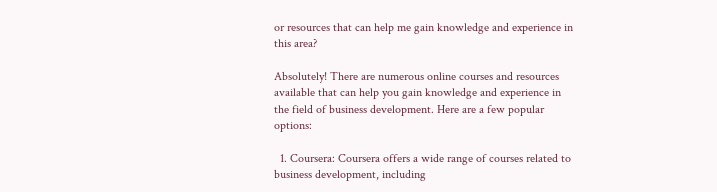or resources that can help me gain knowledge and experience in this area?

Absolutely! There are numerous online courses and resources available that can help you gain knowledge and experience in the field of business development. Here are a few popular options:

  1. Coursera: Coursera offers a wide range of courses related to business development, including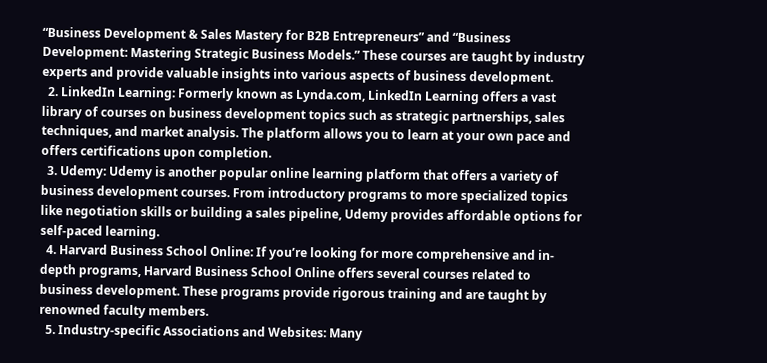“Business Development & Sales Mastery for B2B Entrepreneurs” and “Business Development: Mastering Strategic Business Models.” These courses are taught by industry experts and provide valuable insights into various aspects of business development.
  2. LinkedIn Learning: Formerly known as Lynda.com, LinkedIn Learning offers a vast library of courses on business development topics such as strategic partnerships, sales techniques, and market analysis. The platform allows you to learn at your own pace and offers certifications upon completion.
  3. Udemy: Udemy is another popular online learning platform that offers a variety of business development courses. From introductory programs to more specialized topics like negotiation skills or building a sales pipeline, Udemy provides affordable options for self-paced learning.
  4. Harvard Business School Online: If you’re looking for more comprehensive and in-depth programs, Harvard Business School Online offers several courses related to business development. These programs provide rigorous training and are taught by renowned faculty members.
  5. Industry-specific Associations and Websites: Many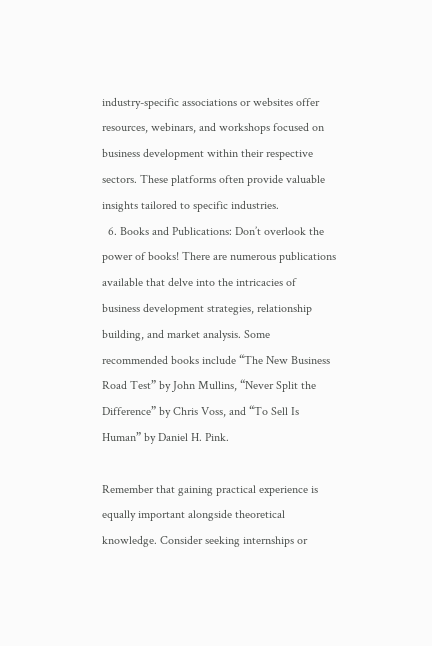industry-specific associations or websites offer resources, webinars, and workshops focused on business development within their respective sectors. These platforms often provide valuable insights tailored to specific industries.
  6. Books and Publications: Don’t overlook the power of books! There are numerous publications available that delve into the intricacies of business development strategies, relationship building, and market analysis. Some recommended books include “The New Business Road Test” by John Mullins, “Never Split the Difference” by Chris Voss, and “To Sell Is Human” by Daniel H. Pink.

Remember that gaining practical experience is equally important alongside theoretical knowledge. Consider seeking internships or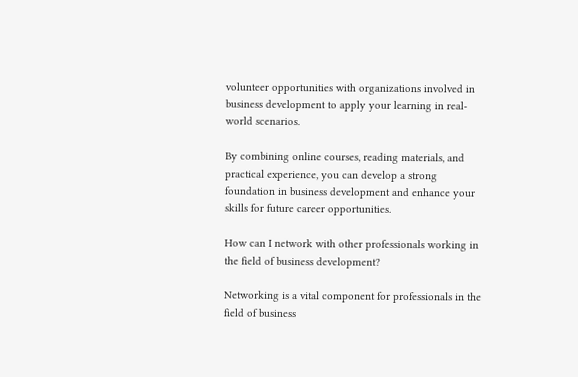volunteer opportunities with organizations involved in business development to apply your learning in real-world scenarios.

By combining online courses, reading materials, and practical experience, you can develop a strong foundation in business development and enhance your skills for future career opportunities.

How can I network with other professionals working in the field of business development?

Networking is a vital component for professionals in the field of business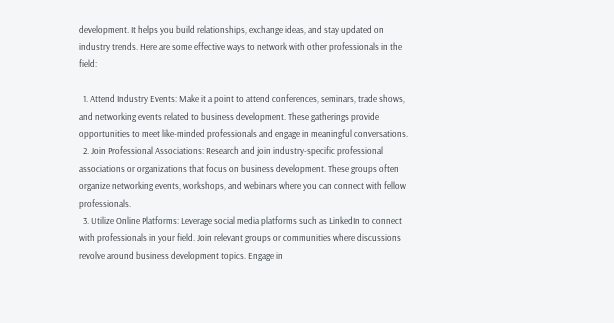development. It helps you build relationships, exchange ideas, and stay updated on industry trends. Here are some effective ways to network with other professionals in the field:

  1. Attend Industry Events: Make it a point to attend conferences, seminars, trade shows, and networking events related to business development. These gatherings provide opportunities to meet like-minded professionals and engage in meaningful conversations.
  2. Join Professional Associations: Research and join industry-specific professional associations or organizations that focus on business development. These groups often organize networking events, workshops, and webinars where you can connect with fellow professionals.
  3. Utilize Online Platforms: Leverage social media platforms such as LinkedIn to connect with professionals in your field. Join relevant groups or communities where discussions revolve around business development topics. Engage in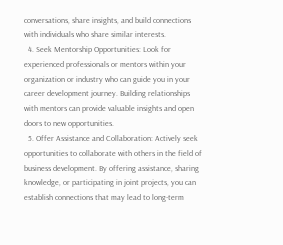conversations, share insights, and build connections with individuals who share similar interests.
  4. Seek Mentorship Opportunities: Look for experienced professionals or mentors within your organization or industry who can guide you in your career development journey. Building relationships with mentors can provide valuable insights and open doors to new opportunities.
  5. Offer Assistance and Collaboration: Actively seek opportunities to collaborate with others in the field of business development. By offering assistance, sharing knowledge, or participating in joint projects, you can establish connections that may lead to long-term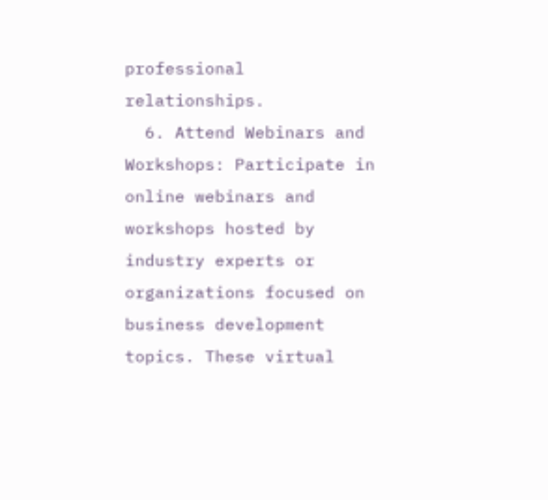professional relationships.
  6. Attend Webinars and Workshops: Participate in online webinars and workshops hosted by industry experts or organizations focused on business development topics. These virtual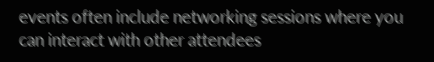events often include networking sessions where you can interact with other attendees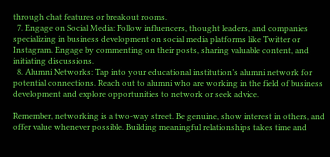through chat features or breakout rooms.
  7. Engage on Social Media: Follow influencers, thought leaders, and companies specializing in business development on social media platforms like Twitter or Instagram. Engage by commenting on their posts, sharing valuable content, and initiating discussions.
  8. Alumni Networks: Tap into your educational institution’s alumni network for potential connections. Reach out to alumni who are working in the field of business development and explore opportunities to network or seek advice.

Remember, networking is a two-way street. Be genuine, show interest in others, and offer value whenever possible. Building meaningful relationships takes time and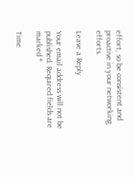effort, so be consistent and proactive in your networking efforts.

Leave a Reply

Your email address will not be published. Required fields are marked *

Time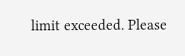limit exceeded. Please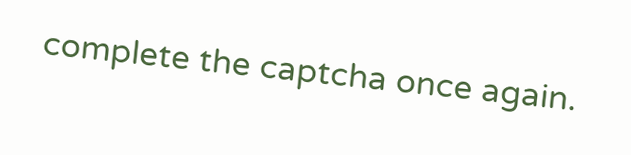complete the captcha once again.